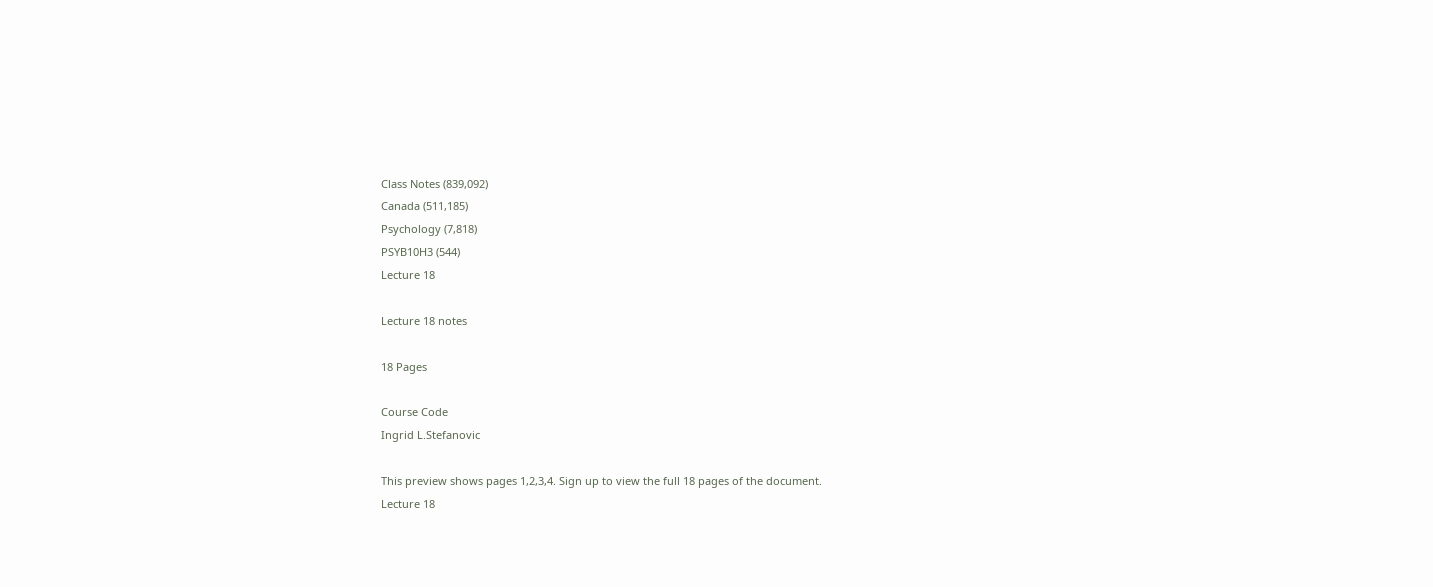Class Notes (839,092)
Canada (511,185)
Psychology (7,818)
PSYB10H3 (544)
Lecture 18

Lecture 18 notes

18 Pages

Course Code
Ingrid L.Stefanovic

This preview shows pages 1,2,3,4. Sign up to view the full 18 pages of the document.
Lecture 18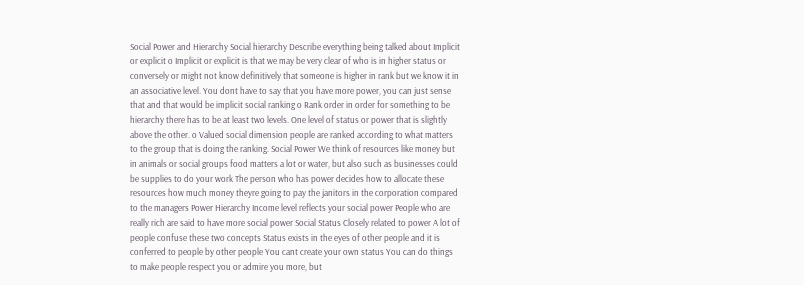Social Power and Hierarchy Social hierarchy Describe everything being talked about Implicit or explicit o Implicit or explicit is that we may be very clear of who is in higher status or conversely or might not know definitively that someone is higher in rank but we know it in an associative level. You dont have to say that you have more power, you can just sense that and that would be implicit social ranking o Rank order in order for something to be hierarchy there has to be at least two levels. One level of status or power that is slightly above the other. o Valued social dimension people are ranked according to what matters to the group that is doing the ranking. Social Power We think of resources like money but in animals or social groups food matters a lot or water, but also such as businesses could be supplies to do your work The person who has power decides how to allocate these resources how much money theyre going to pay the janitors in the corporation compared to the managers Power Hierarchy Income level reflects your social power People who are really rich are said to have more social power Social Status Closely related to power A lot of people confuse these two concepts Status exists in the eyes of other people and it is conferred to people by other people You cant create your own status You can do things to make people respect you or admire you more, but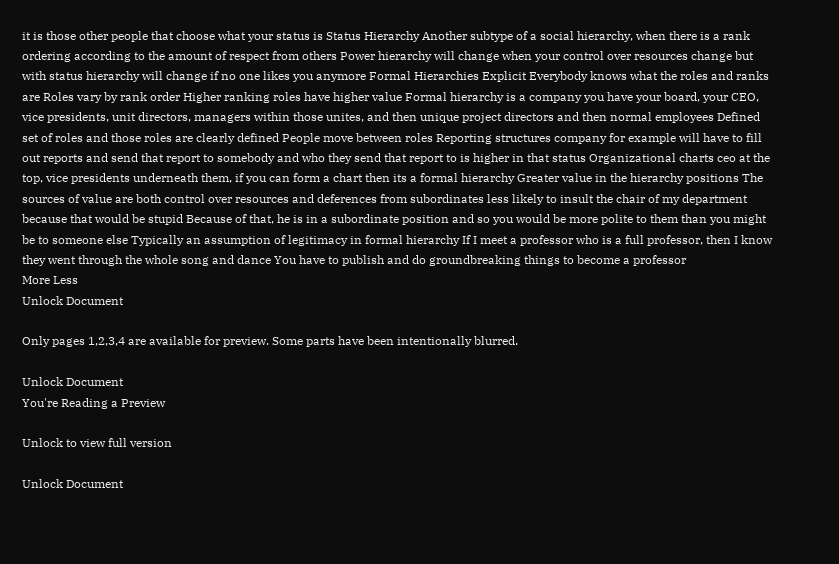it is those other people that choose what your status is Status Hierarchy Another subtype of a social hierarchy, when there is a rank ordering according to the amount of respect from others Power hierarchy will change when your control over resources change but with status hierarchy will change if no one likes you anymore Formal Hierarchies Explicit Everybody knows what the roles and ranks are Roles vary by rank order Higher ranking roles have higher value Formal hierarchy is a company you have your board, your CEO, vice presidents, unit directors, managers within those unites, and then unique project directors and then normal employees Defined set of roles and those roles are clearly defined People move between roles Reporting structures company for example will have to fill out reports and send that report to somebody and who they send that report to is higher in that status Organizational charts ceo at the top, vice presidents underneath them, if you can form a chart then its a formal hierarchy Greater value in the hierarchy positions The sources of value are both control over resources and deferences from subordinates less likely to insult the chair of my department because that would be stupid Because of that, he is in a subordinate position and so you would be more polite to them than you might be to someone else Typically an assumption of legitimacy in formal hierarchy If I meet a professor who is a full professor, then I know they went through the whole song and dance You have to publish and do groundbreaking things to become a professor
More Less
Unlock Document

Only pages 1,2,3,4 are available for preview. Some parts have been intentionally blurred.

Unlock Document
You're Reading a Preview

Unlock to view full version

Unlock Document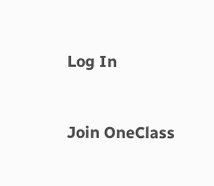Log In


Join OneClass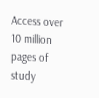Access over 10 million pages of study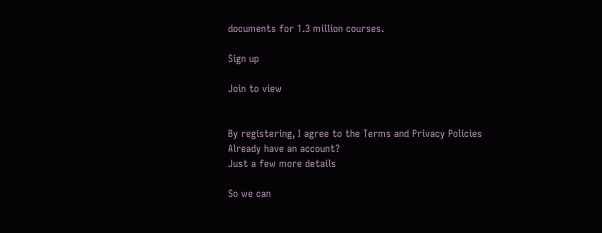documents for 1.3 million courses.

Sign up

Join to view


By registering, I agree to the Terms and Privacy Policies
Already have an account?
Just a few more details

So we can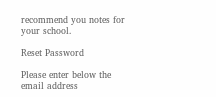recommend you notes for your school.

Reset Password

Please enter below the email address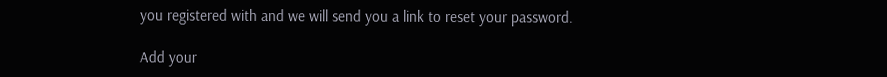you registered with and we will send you a link to reset your password.

Add your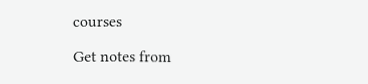courses

Get notes from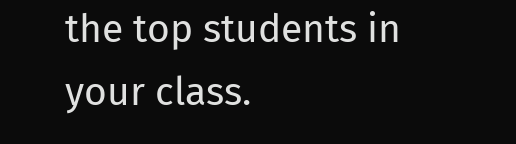the top students in your class.